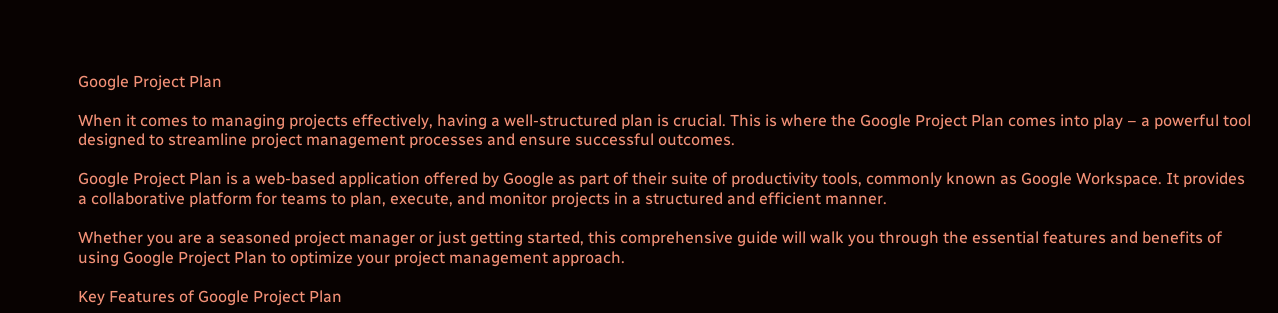Google Project Plan

When it comes to managing projects effectively, having a well-structured plan is crucial. This is where the Google Project Plan comes into play – a powerful tool designed to streamline project management processes and ensure successful outcomes.

Google Project Plan is a web-based application offered by Google as part of their suite of productivity tools, commonly known as Google Workspace. It provides a collaborative platform for teams to plan, execute, and monitor projects in a structured and efficient manner.

Whether you are a seasoned project manager or just getting started, this comprehensive guide will walk you through the essential features and benefits of using Google Project Plan to optimize your project management approach.

Key Features of Google Project Plan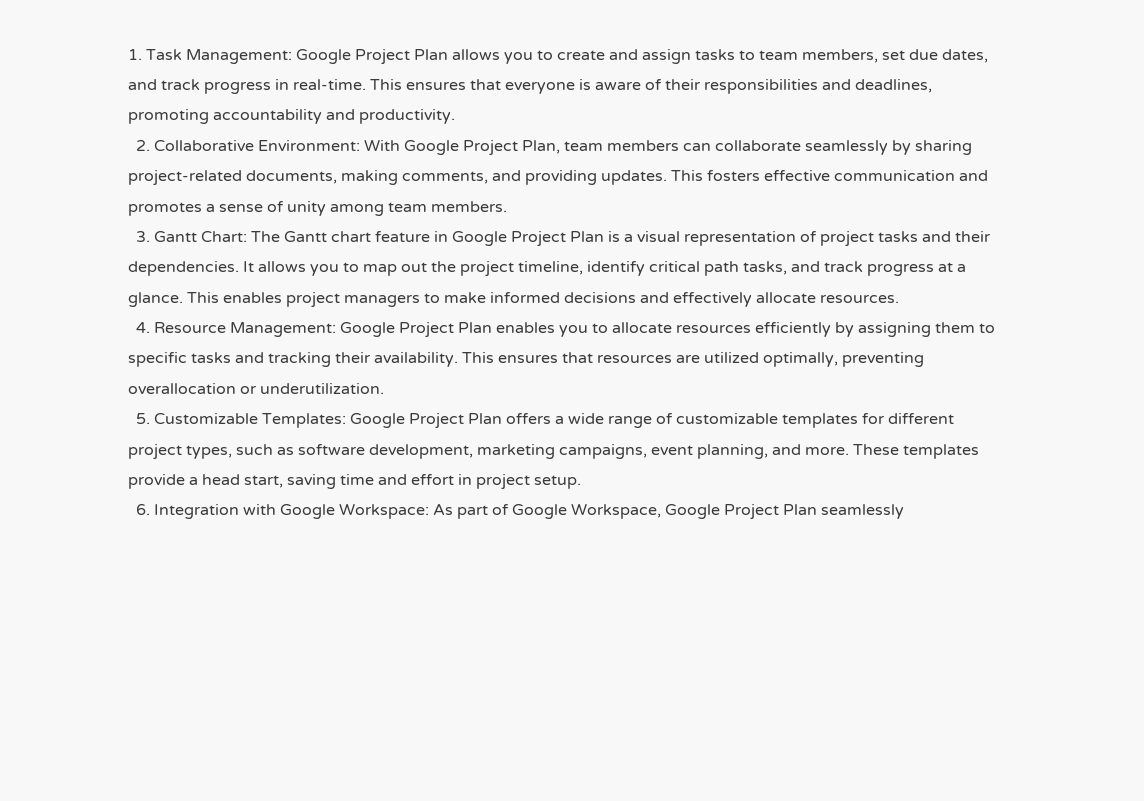1. Task Management: Google Project Plan allows you to create and assign tasks to team members, set due dates, and track progress in real-time. This ensures that everyone is aware of their responsibilities and deadlines, promoting accountability and productivity.
  2. Collaborative Environment: With Google Project Plan, team members can collaborate seamlessly by sharing project-related documents, making comments, and providing updates. This fosters effective communication and promotes a sense of unity among team members.
  3. Gantt Chart: The Gantt chart feature in Google Project Plan is a visual representation of project tasks and their dependencies. It allows you to map out the project timeline, identify critical path tasks, and track progress at a glance. This enables project managers to make informed decisions and effectively allocate resources.
  4. Resource Management: Google Project Plan enables you to allocate resources efficiently by assigning them to specific tasks and tracking their availability. This ensures that resources are utilized optimally, preventing overallocation or underutilization.
  5. Customizable Templates: Google Project Plan offers a wide range of customizable templates for different project types, such as software development, marketing campaigns, event planning, and more. These templates provide a head start, saving time and effort in project setup.
  6. Integration with Google Workspace: As part of Google Workspace, Google Project Plan seamlessly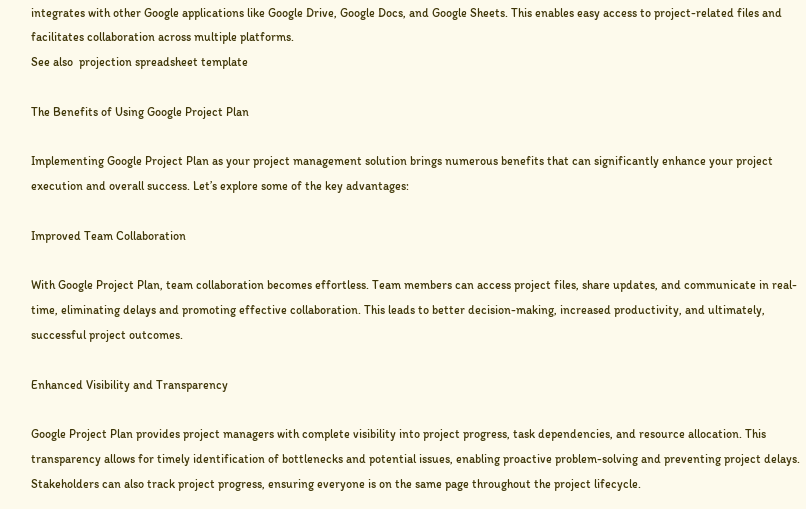integrates with other Google applications like Google Drive, Google Docs, and Google Sheets. This enables easy access to project-related files and facilitates collaboration across multiple platforms.
See also  projection spreadsheet template

The Benefits of Using Google Project Plan

Implementing Google Project Plan as your project management solution brings numerous benefits that can significantly enhance your project execution and overall success. Let’s explore some of the key advantages:

Improved Team Collaboration

With Google Project Plan, team collaboration becomes effortless. Team members can access project files, share updates, and communicate in real-time, eliminating delays and promoting effective collaboration. This leads to better decision-making, increased productivity, and ultimately, successful project outcomes.

Enhanced Visibility and Transparency

Google Project Plan provides project managers with complete visibility into project progress, task dependencies, and resource allocation. This transparency allows for timely identification of bottlenecks and potential issues, enabling proactive problem-solving and preventing project delays. Stakeholders can also track project progress, ensuring everyone is on the same page throughout the project lifecycle.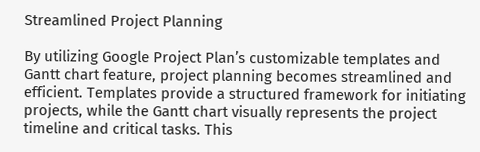Streamlined Project Planning

By utilizing Google Project Plan’s customizable templates and Gantt chart feature, project planning becomes streamlined and efficient. Templates provide a structured framework for initiating projects, while the Gantt chart visually represents the project timeline and critical tasks. This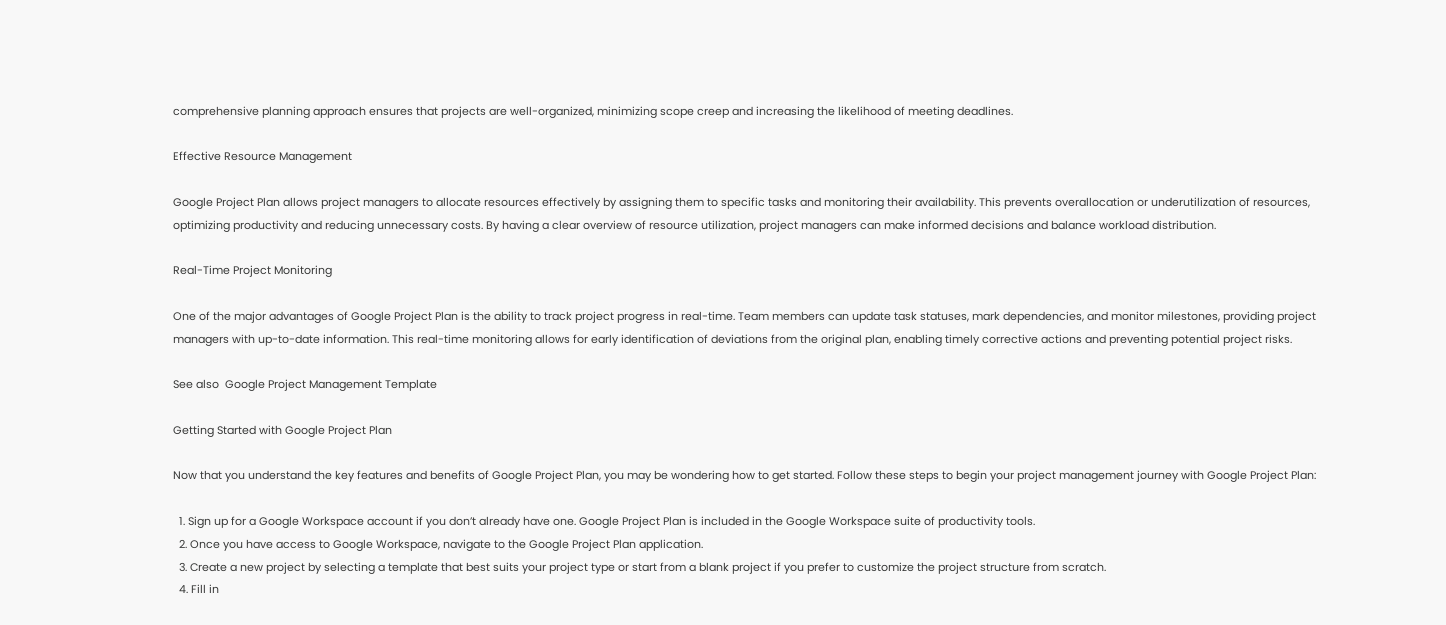comprehensive planning approach ensures that projects are well-organized, minimizing scope creep and increasing the likelihood of meeting deadlines.

Effective Resource Management

Google Project Plan allows project managers to allocate resources effectively by assigning them to specific tasks and monitoring their availability. This prevents overallocation or underutilization of resources, optimizing productivity and reducing unnecessary costs. By having a clear overview of resource utilization, project managers can make informed decisions and balance workload distribution.

Real-Time Project Monitoring

One of the major advantages of Google Project Plan is the ability to track project progress in real-time. Team members can update task statuses, mark dependencies, and monitor milestones, providing project managers with up-to-date information. This real-time monitoring allows for early identification of deviations from the original plan, enabling timely corrective actions and preventing potential project risks.

See also  Google Project Management Template

Getting Started with Google Project Plan

Now that you understand the key features and benefits of Google Project Plan, you may be wondering how to get started. Follow these steps to begin your project management journey with Google Project Plan:

  1. Sign up for a Google Workspace account if you don’t already have one. Google Project Plan is included in the Google Workspace suite of productivity tools.
  2. Once you have access to Google Workspace, navigate to the Google Project Plan application.
  3. Create a new project by selecting a template that best suits your project type or start from a blank project if you prefer to customize the project structure from scratch.
  4. Fill in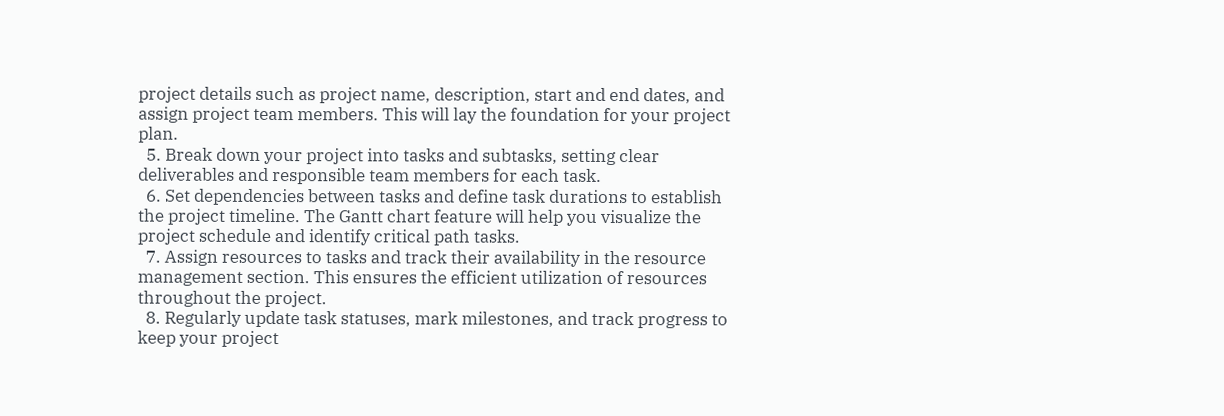project details such as project name, description, start and end dates, and assign project team members. This will lay the foundation for your project plan.
  5. Break down your project into tasks and subtasks, setting clear deliverables and responsible team members for each task.
  6. Set dependencies between tasks and define task durations to establish the project timeline. The Gantt chart feature will help you visualize the project schedule and identify critical path tasks.
  7. Assign resources to tasks and track their availability in the resource management section. This ensures the efficient utilization of resources throughout the project.
  8. Regularly update task statuses, mark milestones, and track progress to keep your project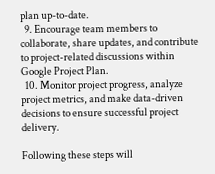plan up-to-date.
  9. Encourage team members to collaborate, share updates, and contribute to project-related discussions within Google Project Plan.
  10. Monitor project progress, analyze project metrics, and make data-driven decisions to ensure successful project delivery.

Following these steps will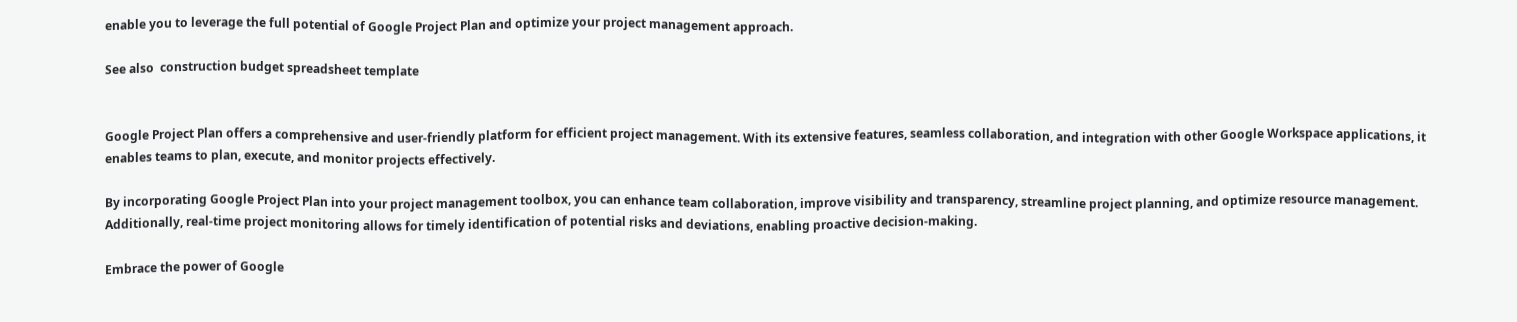enable you to leverage the full potential of Google Project Plan and optimize your project management approach.

See also  construction budget spreadsheet template


Google Project Plan offers a comprehensive and user-friendly platform for efficient project management. With its extensive features, seamless collaboration, and integration with other Google Workspace applications, it enables teams to plan, execute, and monitor projects effectively.

By incorporating Google Project Plan into your project management toolbox, you can enhance team collaboration, improve visibility and transparency, streamline project planning, and optimize resource management. Additionally, real-time project monitoring allows for timely identification of potential risks and deviations, enabling proactive decision-making.

Embrace the power of Google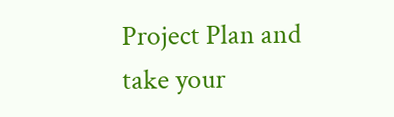Project Plan and take your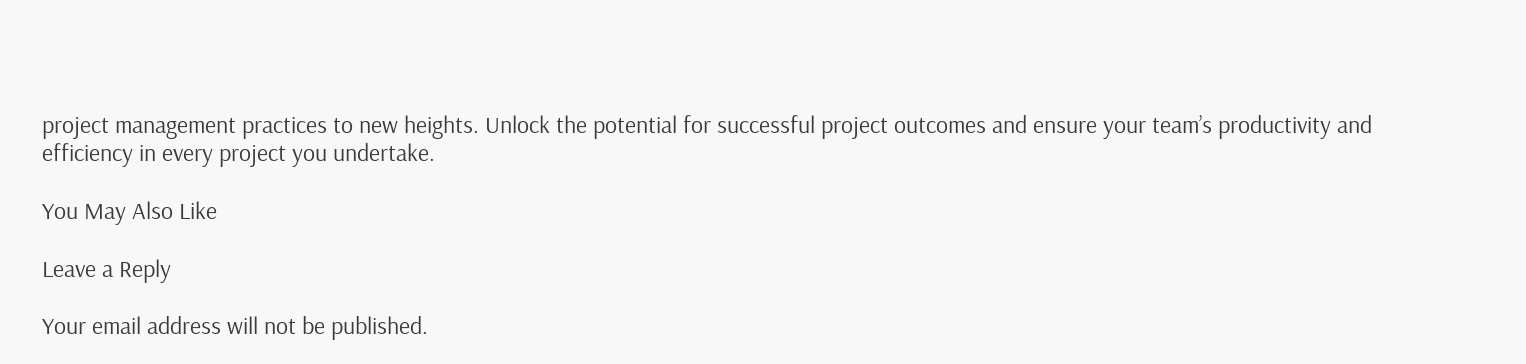project management practices to new heights. Unlock the potential for successful project outcomes and ensure your team’s productivity and efficiency in every project you undertake.

You May Also Like

Leave a Reply

Your email address will not be published.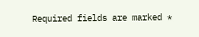Required fields are marked *